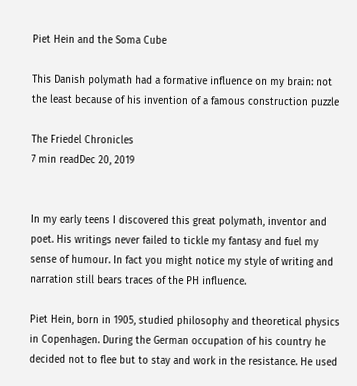Piet Hein and the Soma Cube

This Danish polymath had a formative influence on my brain: not the least because of his invention of a famous construction puzzle

The Friedel Chronicles
7 min readDec 20, 2019


In my early teens I discovered this great polymath, inventor and poet. His writings never failed to tickle my fantasy and fuel my sense of humour. In fact you might notice my style of writing and narration still bears traces of the PH influence.

Piet Hein, born in 1905, studied philosophy and theoretical physics in Copenhagen. During the German occupation of his country he decided not to flee but to stay and work in the resistance. He used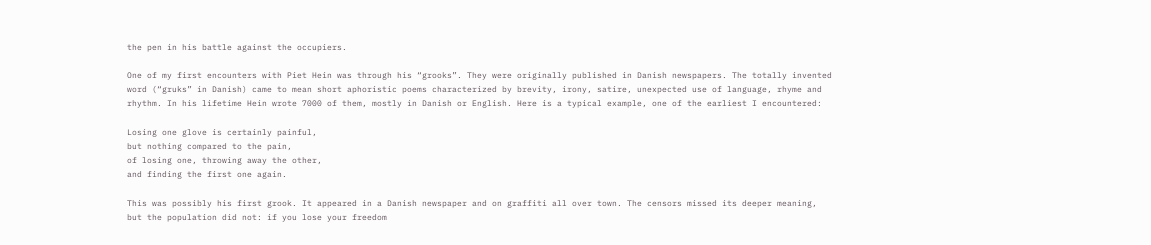the pen in his battle against the occupiers.

One of my first encounters with Piet Hein was through his “grooks”. They were originally published in Danish newspapers. The totally invented word (“gruks” in Danish) came to mean short aphoristic poems characterized by brevity, irony, satire, unexpected use of language, rhyme and rhythm. In his lifetime Hein wrote 7000 of them, mostly in Danish or English. Here is a typical example, one of the earliest I encountered:

Losing one glove is certainly painful,
but nothing compared to the pain,
of losing one, throwing away the other,
and finding the first one again.

This was possibly his first grook. It appeared in a Danish newspaper and on graffiti all over town. The censors missed its deeper meaning, but the population did not: if you lose your freedom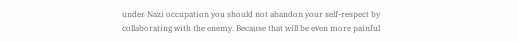under Nazi occupation you should not abandon your self-respect by collaborating with the enemy. Because that will be even more painful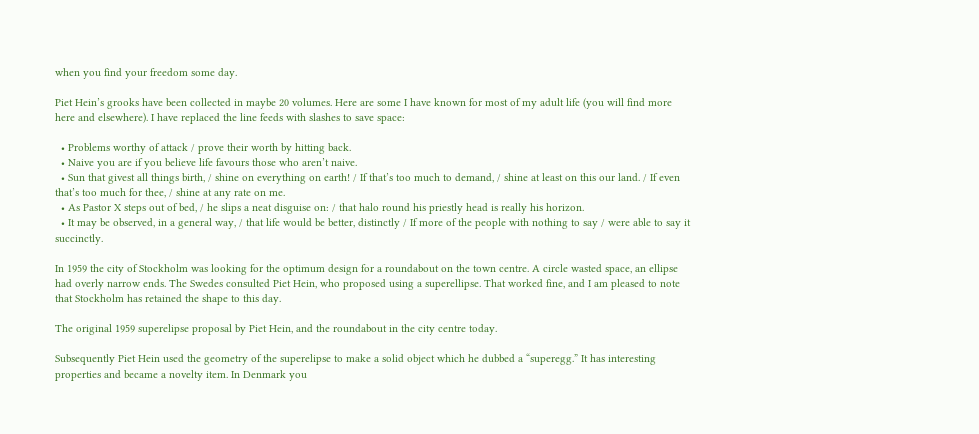when you find your freedom some day.

Piet Hein’s grooks have been collected in maybe 20 volumes. Here are some I have known for most of my adult life (you will find more here and elsewhere). I have replaced the line feeds with slashes to save space:

  • Problems worthy of attack / prove their worth by hitting back.
  • Naive you are if you believe life favours those who aren’t naive.
  • Sun that givest all things birth, / shine on everything on earth! / If that’s too much to demand, / shine at least on this our land. / If even that’s too much for thee, / shine at any rate on me.
  • As Pastor X steps out of bed, / he slips a neat disguise on: / that halo round his priestly head is really his horizon.
  • It may be observed, in a general way, / that life would be better, distinctly / If more of the people with nothing to say / were able to say it succinctly.

In 1959 the city of Stockholm was looking for the optimum design for a roundabout on the town centre. A circle wasted space, an ellipse had overly narrow ends. The Swedes consulted Piet Hein, who proposed using a superellipse. That worked fine, and I am pleased to note that Stockholm has retained the shape to this day.

The original 1959 superelipse proposal by Piet Hein, and the roundabout in the city centre today.

Subsequently Piet Hein used the geometry of the superelipse to make a solid object which he dubbed a “superegg.” It has interesting properties and became a novelty item. In Denmark you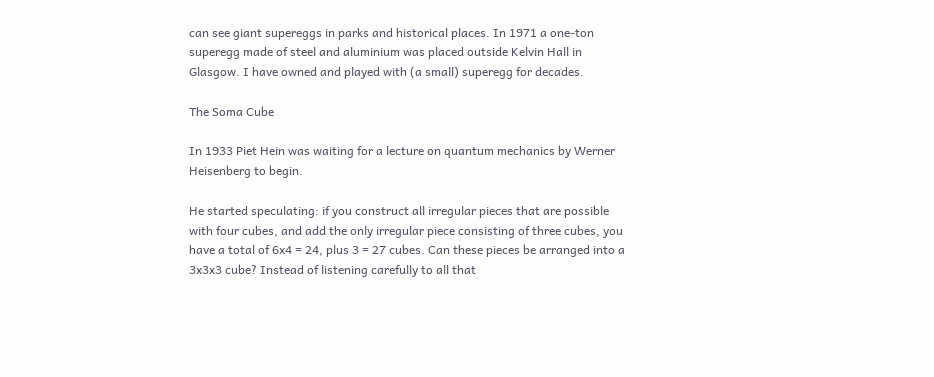can see giant supereggs in parks and historical places. In 1971 a one-ton superegg made of steel and aluminium was placed outside Kelvin Hall in Glasgow. I have owned and played with (a small) superegg for decades.

The Soma Cube

In 1933 Piet Hein was waiting for a lecture on quantum mechanics by Werner Heisenberg to begin.

He started speculating: if you construct all irregular pieces that are possible with four cubes, and add the only irregular piece consisting of three cubes, you have a total of 6x4 = 24, plus 3 = 27 cubes. Can these pieces be arranged into a 3x3x3 cube? Instead of listening carefully to all that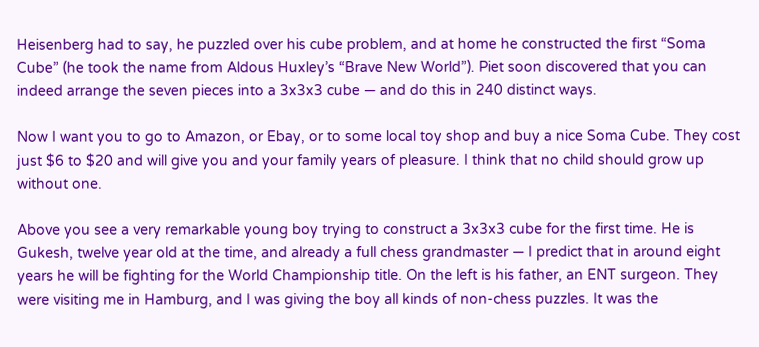Heisenberg had to say, he puzzled over his cube problem, and at home he constructed the first “Soma Cube” (he took the name from Aldous Huxley’s “Brave New World”). Piet soon discovered that you can indeed arrange the seven pieces into a 3x3x3 cube — and do this in 240 distinct ways.

Now I want you to go to Amazon, or Ebay, or to some local toy shop and buy a nice Soma Cube. They cost just $6 to $20 and will give you and your family years of pleasure. I think that no child should grow up without one.

Above you see a very remarkable young boy trying to construct a 3x3x3 cube for the first time. He is Gukesh, twelve year old at the time, and already a full chess grandmaster — I predict that in around eight years he will be fighting for the World Championship title. On the left is his father, an ENT surgeon. They were visiting me in Hamburg, and I was giving the boy all kinds of non-chess puzzles. It was the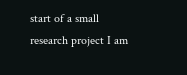start of a small research project I am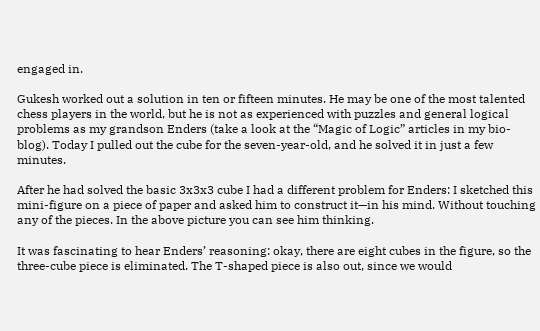engaged in.

Gukesh worked out a solution in ten or fifteen minutes. He may be one of the most talented chess players in the world, but he is not as experienced with puzzles and general logical problems as my grandson Enders (take a look at the “Magic of Logic” articles in my bio-blog). Today I pulled out the cube for the seven-year-old, and he solved it in just a few minutes.

After he had solved the basic 3x3x3 cube I had a different problem for Enders: I sketched this mini-figure on a piece of paper and asked him to construct it—in his mind. Without touching any of the pieces. In the above picture you can see him thinking.

It was fascinating to hear Enders’ reasoning: okay, there are eight cubes in the figure, so the three-cube piece is eliminated. The T-shaped piece is also out, since we would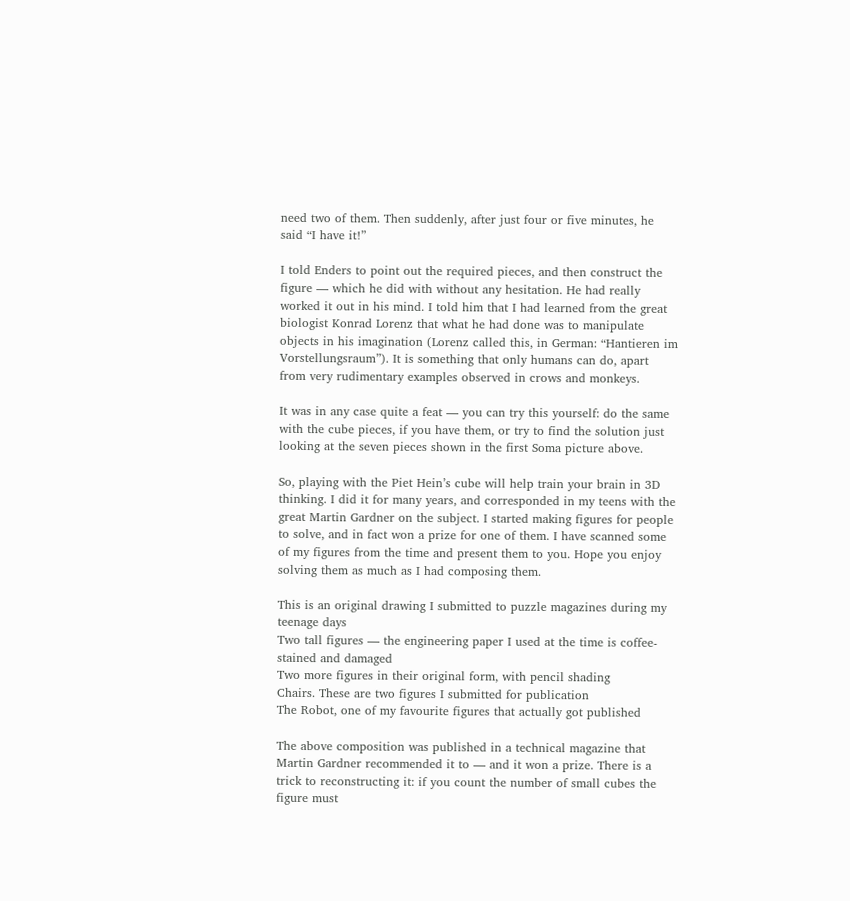need two of them. Then suddenly, after just four or five minutes, he said “I have it!”

I told Enders to point out the required pieces, and then construct the figure — which he did with without any hesitation. He had really worked it out in his mind. I told him that I had learned from the great biologist Konrad Lorenz that what he had done was to manipulate objects in his imagination (Lorenz called this, in German: “Hantieren im Vorstellungsraum”). It is something that only humans can do, apart from very rudimentary examples observed in crows and monkeys.

It was in any case quite a feat — you can try this yourself: do the same with the cube pieces, if you have them, or try to find the solution just looking at the seven pieces shown in the first Soma picture above.

So, playing with the Piet Hein’s cube will help train your brain in 3D thinking. I did it for many years, and corresponded in my teens with the great Martin Gardner on the subject. I started making figures for people to solve, and in fact won a prize for one of them. I have scanned some of my figures from the time and present them to you. Hope you enjoy solving them as much as I had composing them.

This is an original drawing I submitted to puzzle magazines during my teenage days
Two tall figures — the engineering paper I used at the time is coffee-stained and damaged
Two more figures in their original form, with pencil shading
Chairs. These are two figures I submitted for publication
The Robot, one of my favourite figures that actually got published

The above composition was published in a technical magazine that Martin Gardner recommended it to — and it won a prize. There is a trick to reconstructing it: if you count the number of small cubes the figure must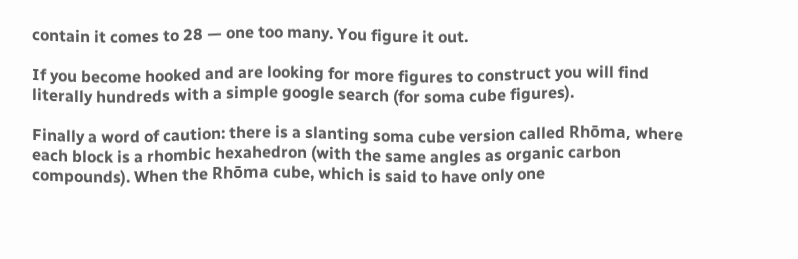contain it comes to 28 — one too many. You figure it out.

If you become hooked and are looking for more figures to construct you will find literally hundreds with a simple google search (for soma cube figures).

Finally a word of caution: there is a slanting soma cube version called Rhōma, where each block is a rhombic hexahedron (with the same angles as organic carbon compounds). When the Rhōma cube, which is said to have only one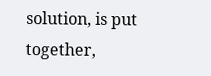solution, is put together,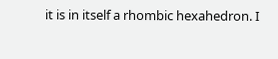it is in itself a rhombic hexahedron. I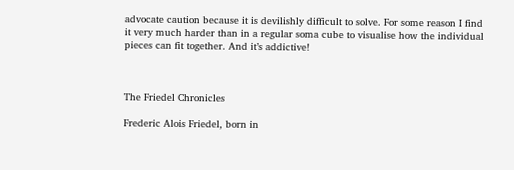advocate caution because it is devilishly difficult to solve. For some reason I find it very much harder than in a regular soma cube to visualise how the individual pieces can fit together. And it’s addictive!



The Friedel Chronicles

Frederic Alois Friedel, born in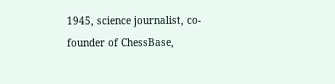1945, science journalist, co-founder of ChessBase,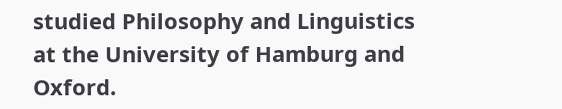studied Philosophy and Linguistics at the University of Hamburg and Oxford.